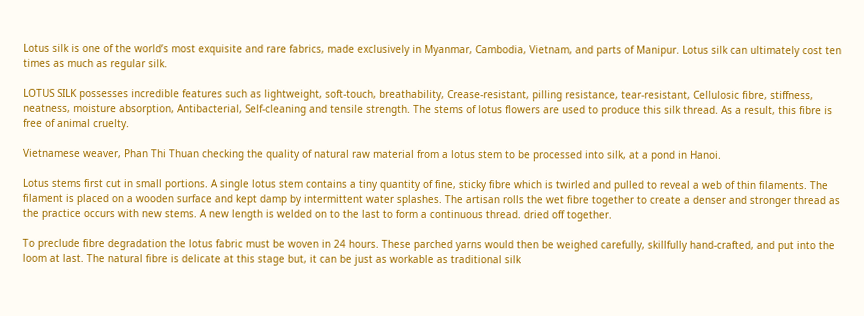Lotus silk is one of the world’s most exquisite and rare fabrics, made exclusively in Myanmar, Cambodia, Vietnam, and parts of Manipur. Lotus silk can ultimately cost ten times as much as regular silk.

LOTUS SILK possesses incredible features such as lightweight, soft-touch, breathability, Crease-resistant, pilling resistance, tear-resistant, Cellulosic fibre, stiffness, neatness, moisture absorption, Antibacterial, Self-cleaning and tensile strength. The stems of lotus flowers are used to produce this silk thread. As a result, this fibre is free of animal cruelty.

Vietnamese weaver, Phan Thi Thuan checking the quality of natural raw material from a lotus stem to be processed into silk, at a pond in Hanoi.

Lotus stems first cut in small portions. A single lotus stem contains a tiny quantity of fine, sticky fibre which is twirled and pulled to reveal a web of thin filaments. The filament is placed on a wooden surface and kept damp by intermittent water splashes. The artisan rolls the wet fibre together to create a denser and stronger thread as the practice occurs with new stems. A new length is welded on to the last to form a continuous thread. dried off together.

To preclude fibre degradation the lotus fabric must be woven in 24 hours. These parched yarns would then be weighed carefully, skillfully hand-crafted, and put into the loom at last. The natural fibre is delicate at this stage but, it can be just as workable as traditional silk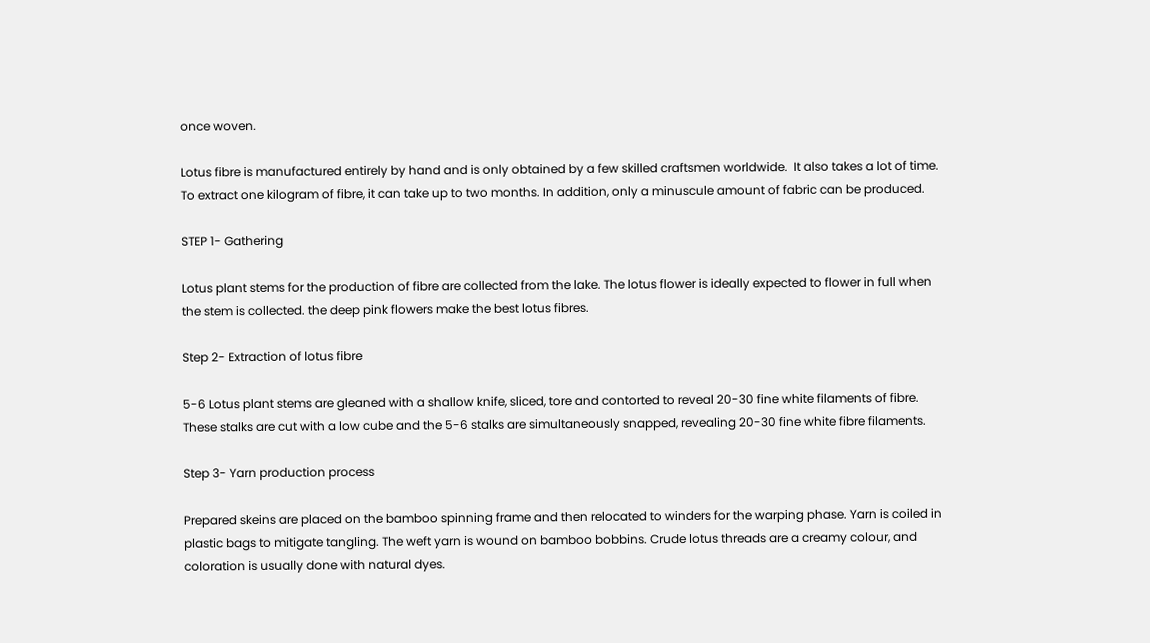once woven.

Lotus fibre is manufactured entirely by hand and is only obtained by a few skilled craftsmen worldwide.  It also takes a lot of time. To extract one kilogram of fibre, it can take up to two months. In addition, only a minuscule amount of fabric can be produced.

STEP 1- Gathering

Lotus plant stems for the production of fibre are collected from the lake. The lotus flower is ideally expected to flower in full when the stem is collected. the deep pink flowers make the best lotus fibres.

Step 2- Extraction of lotus fibre

5-6 Lotus plant stems are gleaned with a shallow knife, sliced, tore and contorted to reveal 20-30 fine white filaments of fibre. These stalks are cut with a low cube and the 5-6 stalks are simultaneously snapped, revealing 20-30 fine white fibre filaments.

Step 3- Yarn production process

Prepared skeins are placed on the bamboo spinning frame and then relocated to winders for the warping phase. Yarn is coiled in plastic bags to mitigate tangling. The weft yarn is wound on bamboo bobbins. Crude lotus threads are a creamy colour, and coloration is usually done with natural dyes.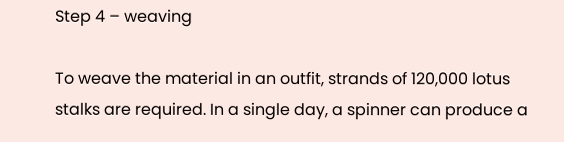Step 4 – weaving

To weave the material in an outfit, strands of 120,000 lotus stalks are required. In a single day, a spinner can produce a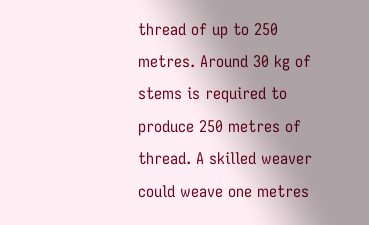thread of up to 250 metres. Around 30 kg of stems is required to produce 250 metres of thread. A skilled weaver could weave one metres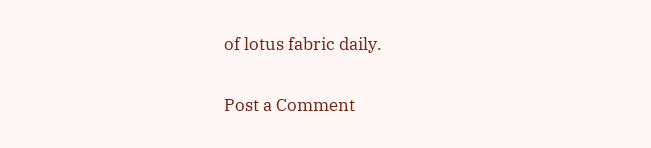of lotus fabric daily.

Post a Comment